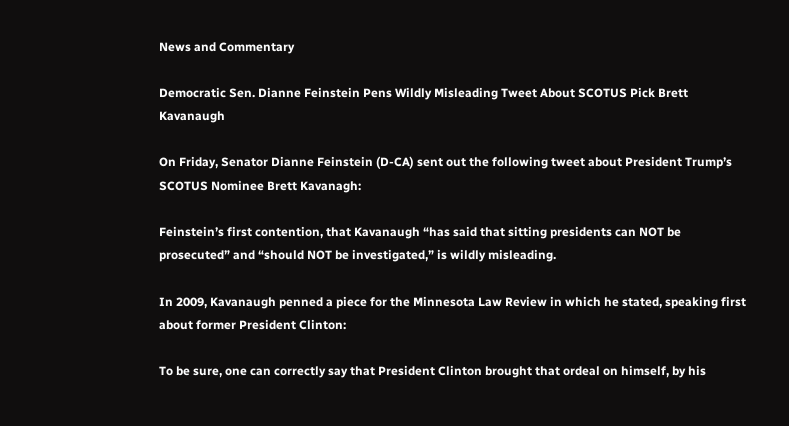News and Commentary

Democratic Sen. Dianne Feinstein Pens Wildly Misleading Tweet About SCOTUS Pick Brett Kavanaugh

On Friday, Senator Dianne Feinstein (D-CA) sent out the following tweet about President Trump’s SCOTUS Nominee Brett Kavanagh:

Feinstein’s first contention, that Kavanaugh “has said that sitting presidents can NOT be prosecuted” and “should NOT be investigated,” is wildly misleading.

In 2009, Kavanaugh penned a piece for the Minnesota Law Review in which he stated, speaking first about former President Clinton:

To be sure, one can correctly say that President Clinton brought that ordeal on himself, by his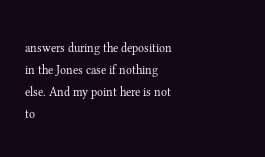answers during the deposition in the Jones case if nothing else. And my point here is not to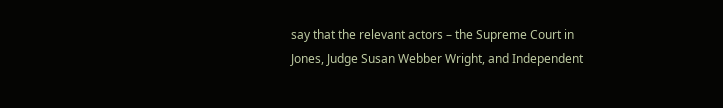say that the relevant actors – the Supreme Court in Jones, Judge Susan Webber Wright, and Independent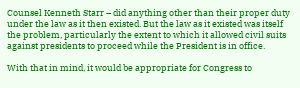Counsel Kenneth Starr – did anything other than their proper duty under the law as it then existed. But the law as it existed was itself the problem, particularly the extent to which it allowed civil suits against presidents to proceed while the President is in office.

With that in mind, it would be appropriate for Congress to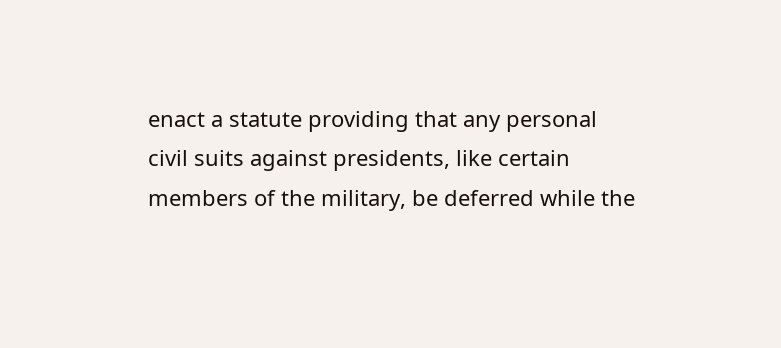enact a statute providing that any personal civil suits against presidents, like certain members of the military, be deferred while the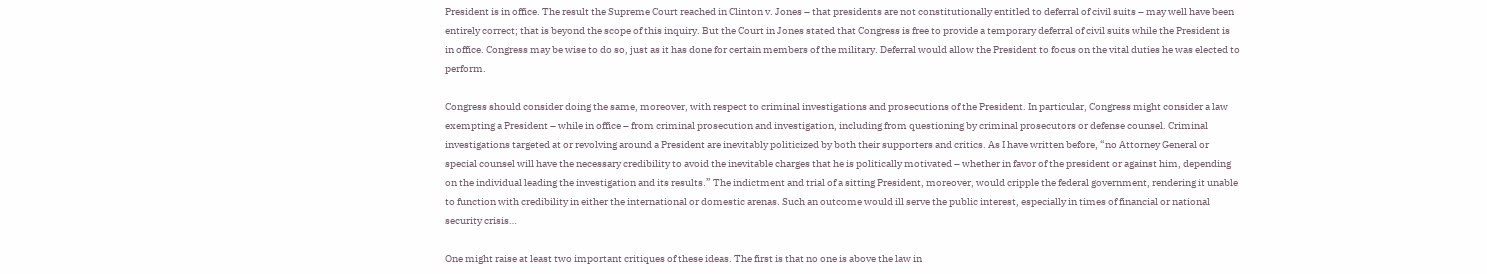President is in office. The result the Supreme Court reached in Clinton v. Jones – that presidents are not constitutionally entitled to deferral of civil suits – may well have been entirely correct; that is beyond the scope of this inquiry. But the Court in Jones stated that Congress is free to provide a temporary deferral of civil suits while the President is in office. Congress may be wise to do so, just as it has done for certain members of the military. Deferral would allow the President to focus on the vital duties he was elected to perform.

Congress should consider doing the same, moreover, with respect to criminal investigations and prosecutions of the President. In particular, Congress might consider a law exempting a President – while in office – from criminal prosecution and investigation, including from questioning by criminal prosecutors or defense counsel. Criminal investigations targeted at or revolving around a President are inevitably politicized by both their supporters and critics. As I have written before, “no Attorney General or special counsel will have the necessary credibility to avoid the inevitable charges that he is politically motivated – whether in favor of the president or against him, depending on the individual leading the investigation and its results.” The indictment and trial of a sitting President, moreover, would cripple the federal government, rendering it unable to function with credibility in either the international or domestic arenas. Such an outcome would ill serve the public interest, especially in times of financial or national security crisis…

One might raise at least two important critiques of these ideas. The first is that no one is above the law in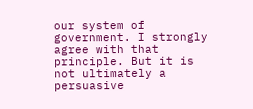our system of government. I strongly agree with that principle. But it is not ultimately a persuasive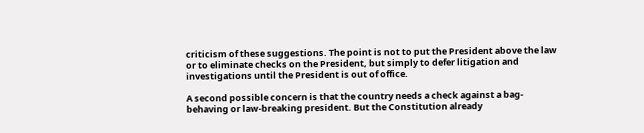criticism of these suggestions. The point is not to put the President above the law or to eliminate checks on the President, but simply to defer litigation and investigations until the President is out of office.

A second possible concern is that the country needs a check against a bag-behaving or law-breaking president. But the Constitution already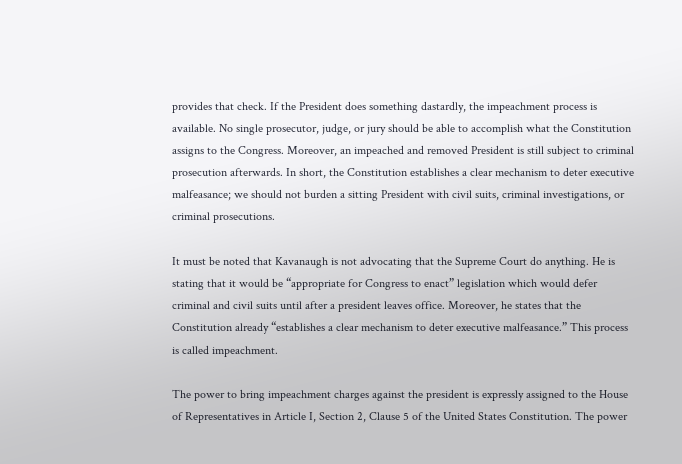provides that check. If the President does something dastardly, the impeachment process is available. No single prosecutor, judge, or jury should be able to accomplish what the Constitution assigns to the Congress. Moreover, an impeached and removed President is still subject to criminal prosecution afterwards. In short, the Constitution establishes a clear mechanism to deter executive malfeasance; we should not burden a sitting President with civil suits, criminal investigations, or criminal prosecutions.

It must be noted that Kavanaugh is not advocating that the Supreme Court do anything. He is stating that it would be “appropriate for Congress to enact” legislation which would defer criminal and civil suits until after a president leaves office. Moreover, he states that the Constitution already “establishes a clear mechanism to deter executive malfeasance.” This process is called impeachment.

The power to bring impeachment charges against the president is expressly assigned to the House of Representatives in Article I, Section 2, Clause 5 of the United States Constitution. The power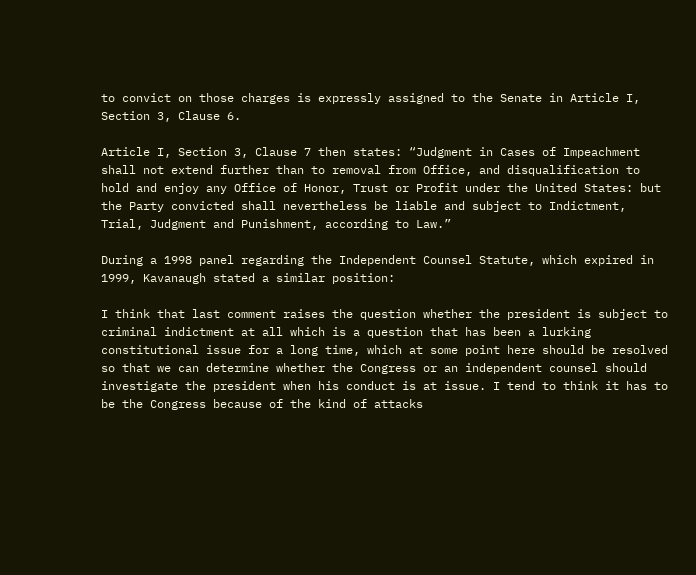to convict on those charges is expressly assigned to the Senate in Article I, Section 3, Clause 6.

Article I, Section 3, Clause 7 then states: “Judgment in Cases of Impeachment shall not extend further than to removal from Office, and disqualification to hold and enjoy any Office of Honor, Trust or Profit under the United States: but the Party convicted shall nevertheless be liable and subject to Indictment, Trial, Judgment and Punishment, according to Law.”

During a 1998 panel regarding the Independent Counsel Statute, which expired in 1999, Kavanaugh stated a similar position:

I think that last comment raises the question whether the president is subject to criminal indictment at all which is a question that has been a lurking constitutional issue for a long time, which at some point here should be resolved so that we can determine whether the Congress or an independent counsel should investigate the president when his conduct is at issue. I tend to think it has to be the Congress because of the kind of attacks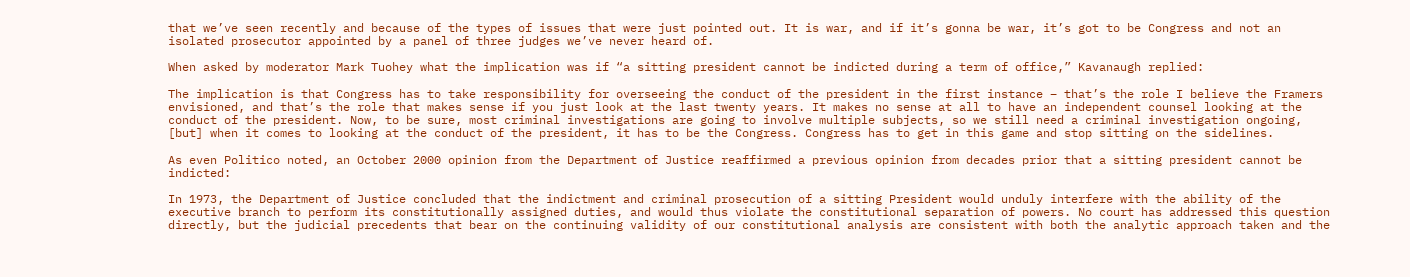that we’ve seen recently and because of the types of issues that were just pointed out. It is war, and if it’s gonna be war, it’s got to be Congress and not an isolated prosecutor appointed by a panel of three judges we’ve never heard of.

When asked by moderator Mark Tuohey what the implication was if “a sitting president cannot be indicted during a term of office,” Kavanaugh replied:

The implication is that Congress has to take responsibility for overseeing the conduct of the president in the first instance – that’s the role I believe the Framers envisioned, and that’s the role that makes sense if you just look at the last twenty years. It makes no sense at all to have an independent counsel looking at the conduct of the president. Now, to be sure, most criminal investigations are going to involve multiple subjects, so we still need a criminal investigation ongoing, [but] when it comes to looking at the conduct of the president, it has to be the Congress. Congress has to get in this game and stop sitting on the sidelines.

As even Politico noted, an October 2000 opinion from the Department of Justice reaffirmed a previous opinion from decades prior that a sitting president cannot be indicted:

In 1973, the Department of Justice concluded that the indictment and criminal prosecution of a sitting President would unduly interfere with the ability of the executive branch to perform its constitutionally assigned duties, and would thus violate the constitutional separation of powers. No court has addressed this question directly, but the judicial precedents that bear on the continuing validity of our constitutional analysis are consistent with both the analytic approach taken and the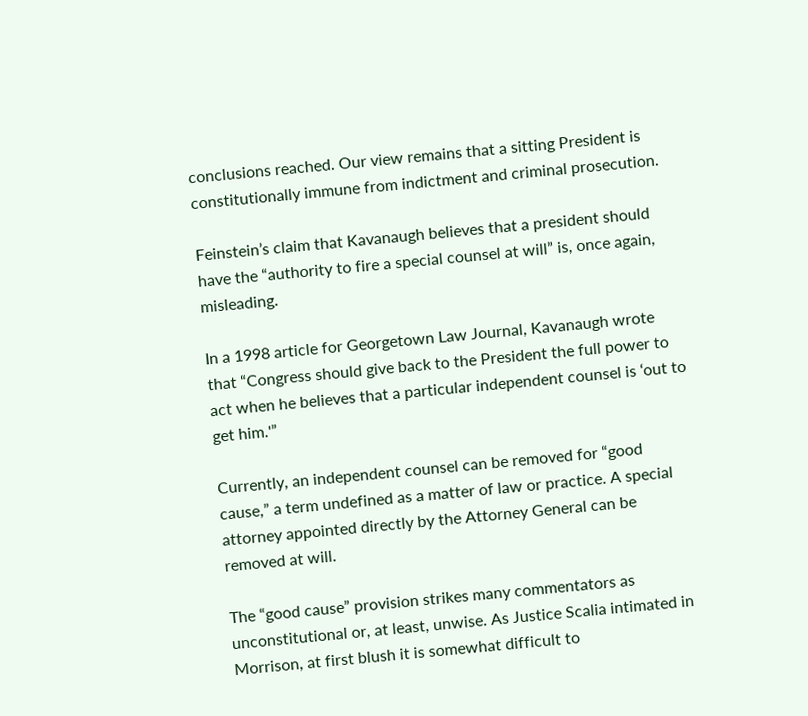conclusions reached. Our view remains that a sitting President is constitutionally immune from indictment and criminal prosecution.

Feinstein’s claim that Kavanaugh believes that a president should have the “authority to fire a special counsel at will” is, once again, misleading.

In a 1998 article for Georgetown Law Journal, Kavanaugh wrote that “Congress should give back to the President the full power to act when he believes that a particular independent counsel is ‘out to get him.'”

Currently, an independent counsel can be removed for “good cause,” a term undefined as a matter of law or practice. A special attorney appointed directly by the Attorney General can be removed at will.

The “good cause” provision strikes many commentators as unconstitutional or, at least, unwise. As Justice Scalia intimated in Morrison, at first blush it is somewhat difficult to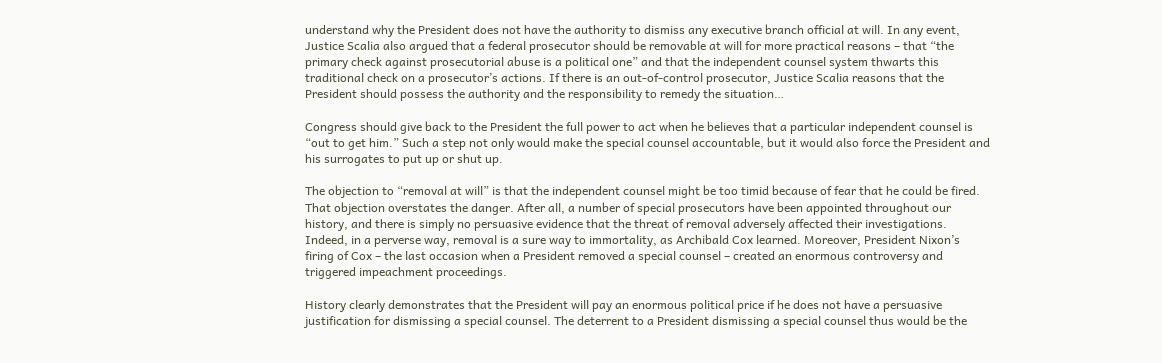understand why the President does not have the authority to dismiss any executive branch official at will. In any event, Justice Scalia also argued that a federal prosecutor should be removable at will for more practical reasons – that “the primary check against prosecutorial abuse is a political one” and that the independent counsel system thwarts this traditional check on a prosecutor’s actions. If there is an out-of-control prosecutor, Justice Scalia reasons that the President should possess the authority and the responsibility to remedy the situation…

Congress should give back to the President the full power to act when he believes that a particular independent counsel is “out to get him.” Such a step not only would make the special counsel accountable, but it would also force the President and his surrogates to put up or shut up.

The objection to “removal at will” is that the independent counsel might be too timid because of fear that he could be fired. That objection overstates the danger. After all, a number of special prosecutors have been appointed throughout our history, and there is simply no persuasive evidence that the threat of removal adversely affected their investigations. Indeed, in a perverse way, removal is a sure way to immortality, as Archibald Cox learned. Moreover, President Nixon’s firing of Cox – the last occasion when a President removed a special counsel – created an enormous controversy and triggered impeachment proceedings.

History clearly demonstrates that the President will pay an enormous political price if he does not have a persuasive justification for dismissing a special counsel. The deterrent to a President dismissing a special counsel thus would be the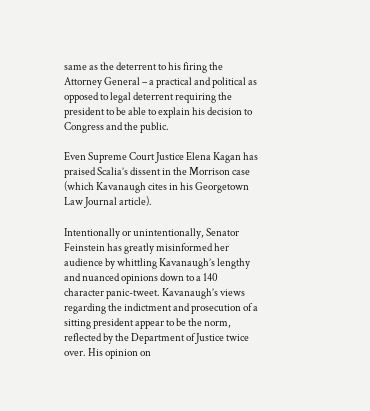same as the deterrent to his firing the Attorney General – a practical and political as opposed to legal deterrent requiring the president to be able to explain his decision to Congress and the public.

Even Supreme Court Justice Elena Kagan has praised Scalia’s dissent in the Morrison case (which Kavanaugh cites in his Georgetown Law Journal article).

Intentionally or unintentionally, Senator Feinstein has greatly misinformed her audience by whittling Kavanaugh’s lengthy and nuanced opinions down to a 140 character panic-tweet. Kavanaugh’s views regarding the indictment and prosecution of a sitting president appear to be the norm, reflected by the Department of Justice twice over. His opinion on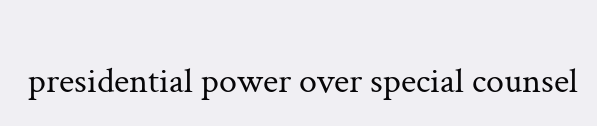presidential power over special counsel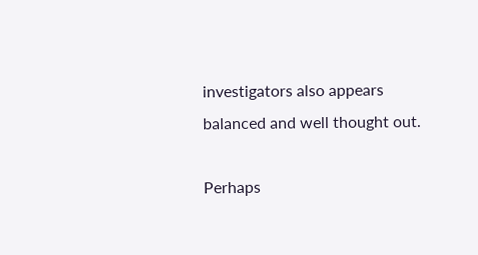investigators also appears balanced and well thought out.

Perhaps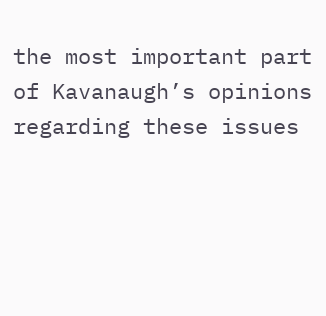the most important part of Kavanaugh’s opinions regarding these issues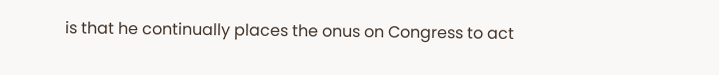is that he continually places the onus on Congress to act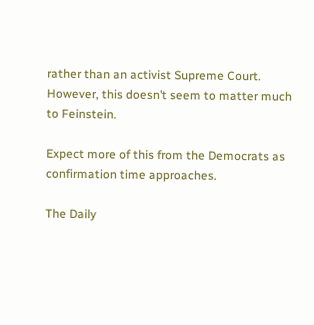rather than an activist Supreme Court. However, this doesn’t seem to matter much to Feinstein.

Expect more of this from the Democrats as confirmation time approaches.

The Daily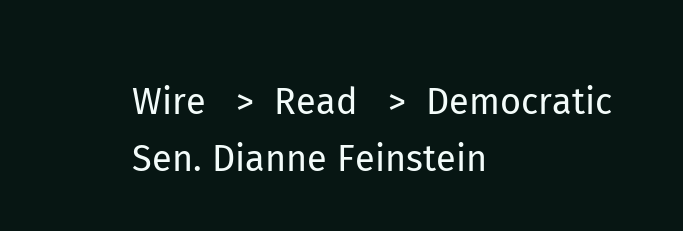Wire   >  Read   >  Democratic Sen. Dianne Feinstein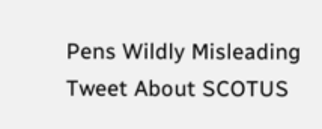Pens Wildly Misleading Tweet About SCOTUS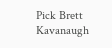Pick Brett Kavanaugh